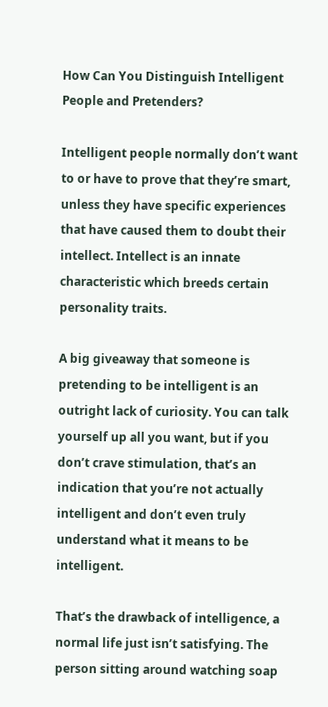How Can You Distinguish Intelligent People and Pretenders?

Intelligent people normally don’t want to or have to prove that they’re smart, unless they have specific experiences that have caused them to doubt their intellect. Intellect is an innate characteristic which breeds certain personality traits.

A big giveaway that someone is pretending to be intelligent is an outright lack of curiosity. You can talk yourself up all you want, but if you don’t crave stimulation, that’s an indication that you’re not actually intelligent and don’t even truly understand what it means to be intelligent.

That’s the drawback of intelligence, a normal life just isn’t satisfying. The person sitting around watching soap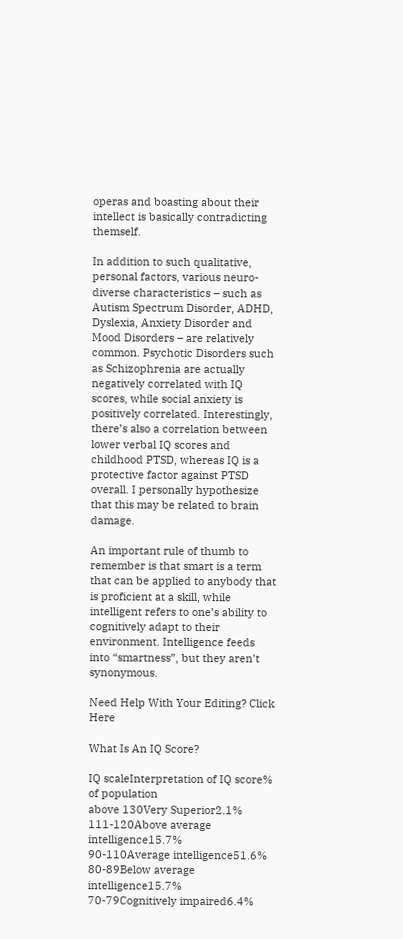operas and boasting about their intellect is basically contradicting themself.

In addition to such qualitative, personal factors, various neuro-diverse characteristics – such as Autism Spectrum Disorder, ADHD, Dyslexia, Anxiety Disorder and Mood Disorders – are relatively common. Psychotic Disorders such as Schizophrenia are actually negatively correlated with IQ scores, while social anxiety is positively correlated. Interestingly, there’s also a correlation between lower verbal IQ scores and childhood PTSD, whereas IQ is a protective factor against PTSD overall. I personally hypothesize that this may be related to brain damage.

An important rule of thumb to remember is that smart is a term that can be applied to anybody that is proficient at a skill, while intelligent refers to one’s ability to cognitively adapt to their environment. Intelligence feeds into “smartness”, but they aren’t synonymous.

Need Help With Your Editing? Click Here

What Is An IQ Score?

IQ scaleInterpretation of IQ score% of population
above 130Very Superior2.1%
111-120Above average intelligence15.7%
90-110Average intelligence51.6%
80-89Below average intelligence15.7%
70-79Cognitively impaired6.4%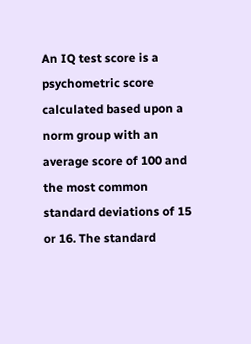An IQ test score is a psychometric score calculated based upon a norm group with an average score of 100 and the most common standard deviations of 15 or 16. The standard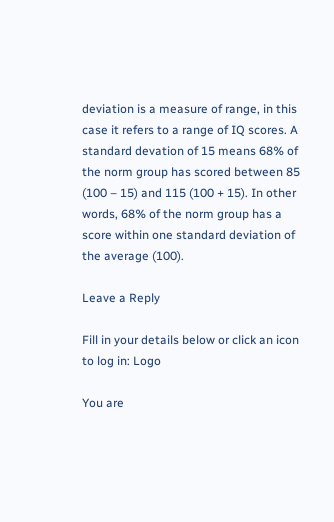deviation is a measure of range, in this case it refers to a range of IQ scores. A standard devation of 15 means 68% of the norm group has scored between 85 (100 – 15) and 115 (100 + 15). In other words, 68% of the norm group has a score within one standard deviation of the average (100).

Leave a Reply

Fill in your details below or click an icon to log in: Logo

You are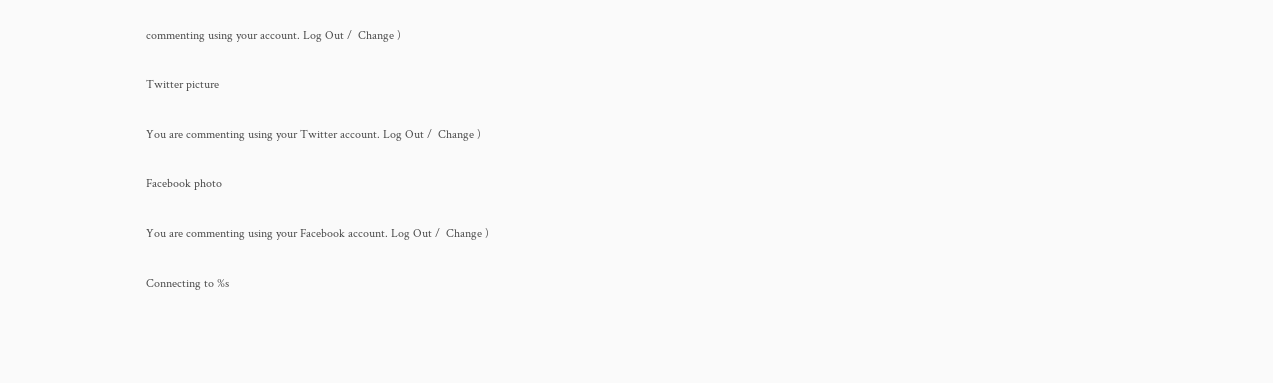commenting using your account. Log Out /  Change )

Twitter picture

You are commenting using your Twitter account. Log Out /  Change )

Facebook photo

You are commenting using your Facebook account. Log Out /  Change )

Connecting to %s